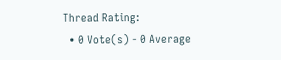Thread Rating:
  • 0 Vote(s) - 0 Average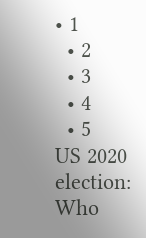• 1
  • 2
  • 3
  • 4
  • 5
US 2020 election: Who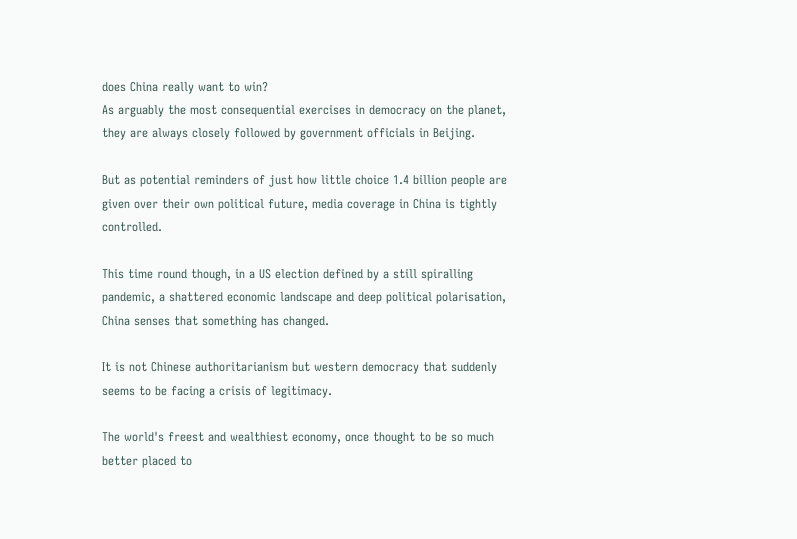does China really want to win?
As arguably the most consequential exercises in democracy on the planet, they are always closely followed by government officials in Beijing.

But as potential reminders of just how little choice 1.4 billion people are given over their own political future, media coverage in China is tightly controlled.

This time round though, in a US election defined by a still spiralling pandemic, a shattered economic landscape and deep political polarisation, China senses that something has changed.

It is not Chinese authoritarianism but western democracy that suddenly seems to be facing a crisis of legitimacy.

The world's freest and wealthiest economy, once thought to be so much better placed to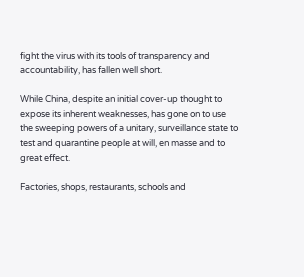fight the virus with its tools of transparency and accountability, has fallen well short.

While China, despite an initial cover-up thought to expose its inherent weaknesses, has gone on to use the sweeping powers of a unitary, surveillance state to test and quarantine people at will, en masse and to great effect.

Factories, shops, restaurants, schools and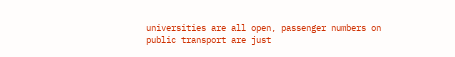universities are all open, passenger numbers on public transport are just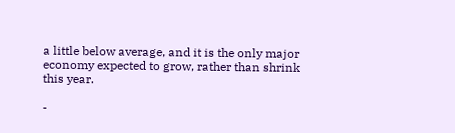a little below average, and it is the only major economy expected to grow, rather than shrink this year.

-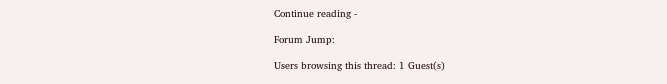Continue reading -

Forum Jump:

Users browsing this thread: 1 Guest(s)